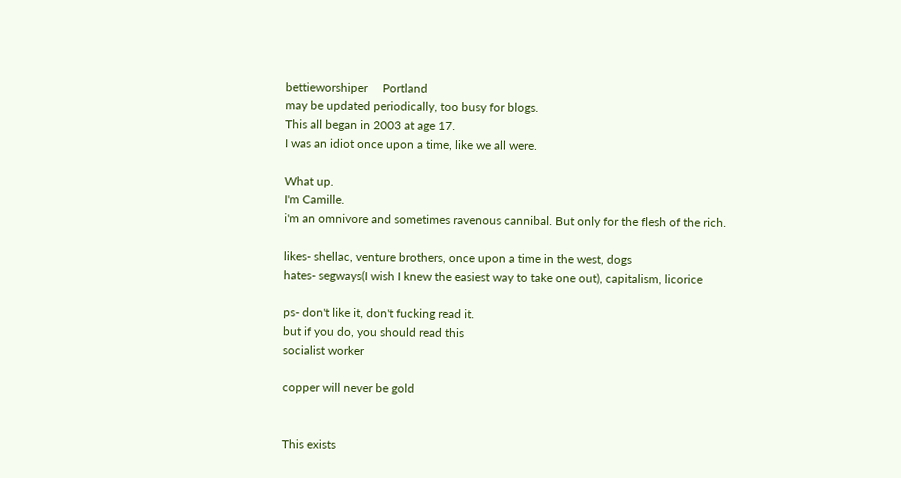bettieworshiper     Portland
may be updated periodically, too busy for blogs.
This all began in 2003 at age 17.
I was an idiot once upon a time, like we all were.

What up.
I'm Camille.
i'm an omnivore and sometimes ravenous cannibal. But only for the flesh of the rich.

likes- shellac, venture brothers, once upon a time in the west, dogs
hates- segways(I wish I knew the easiest way to take one out), capitalism, licorice

ps- don't like it, don't fucking read it.
but if you do, you should read this
socialist worker

copper will never be gold


This exists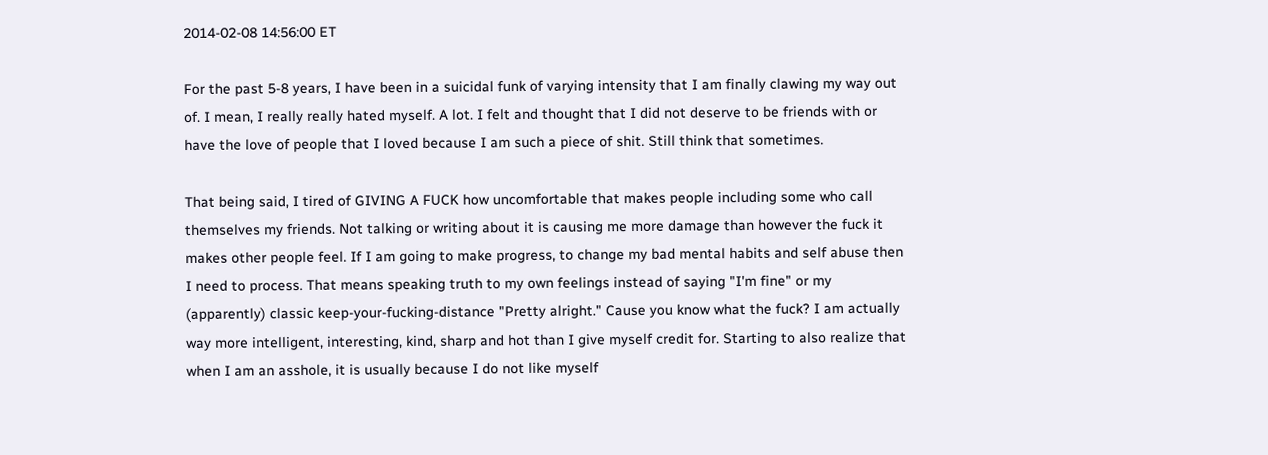2014-02-08 14:56:00 ET

For the past 5-8 years, I have been in a suicidal funk of varying intensity that I am finally clawing my way out of. I mean, I really really hated myself. A lot. I felt and thought that I did not deserve to be friends with or have the love of people that I loved because I am such a piece of shit. Still think that sometimes.

That being said, I tired of GIVING A FUCK how uncomfortable that makes people including some who call themselves my friends. Not talking or writing about it is causing me more damage than however the fuck it makes other people feel. If I am going to make progress, to change my bad mental habits and self abuse then I need to process. That means speaking truth to my own feelings instead of saying "I'm fine" or my (apparently) classic keep-your-fucking-distance "Pretty alright." Cause you know what the fuck? I am actually way more intelligent, interesting, kind, sharp and hot than I give myself credit for. Starting to also realize that when I am an asshole, it is usually because I do not like myself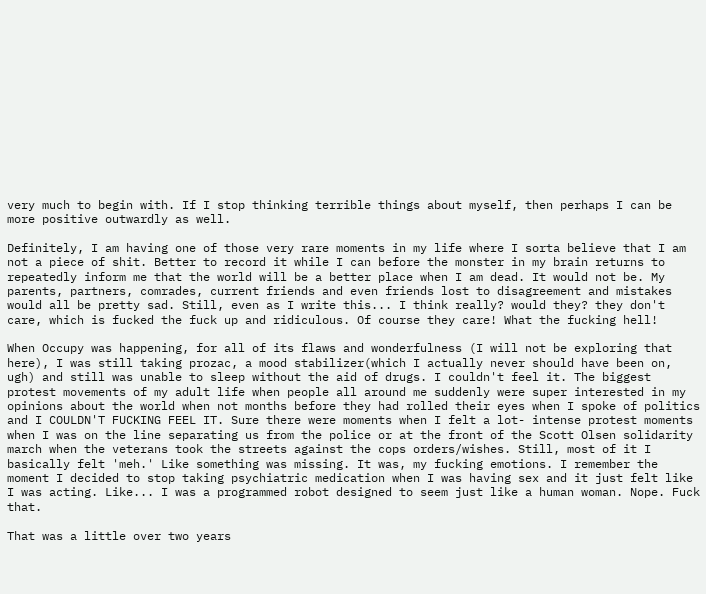very much to begin with. If I stop thinking terrible things about myself, then perhaps I can be more positive outwardly as well.

Definitely, I am having one of those very rare moments in my life where I sorta believe that I am not a piece of shit. Better to record it while I can before the monster in my brain returns to repeatedly inform me that the world will be a better place when I am dead. It would not be. My parents, partners, comrades, current friends and even friends lost to disagreement and mistakes would all be pretty sad. Still, even as I write this... I think really? would they? they don't care, which is fucked the fuck up and ridiculous. Of course they care! What the fucking hell!

When Occupy was happening, for all of its flaws and wonderfulness (I will not be exploring that here), I was still taking prozac, a mood stabilizer(which I actually never should have been on, ugh) and still was unable to sleep without the aid of drugs. I couldn't feel it. The biggest protest movements of my adult life when people all around me suddenly were super interested in my opinions about the world when not months before they had rolled their eyes when I spoke of politics and I COULDN'T FUCKING FEEL IT. Sure there were moments when I felt a lot- intense protest moments when I was on the line separating us from the police or at the front of the Scott Olsen solidarity march when the veterans took the streets against the cops orders/wishes. Still, most of it I basically felt 'meh.' Like something was missing. It was, my fucking emotions. I remember the moment I decided to stop taking psychiatric medication when I was having sex and it just felt like I was acting. Like... I was a programmed robot designed to seem just like a human woman. Nope. Fuck that.

That was a little over two years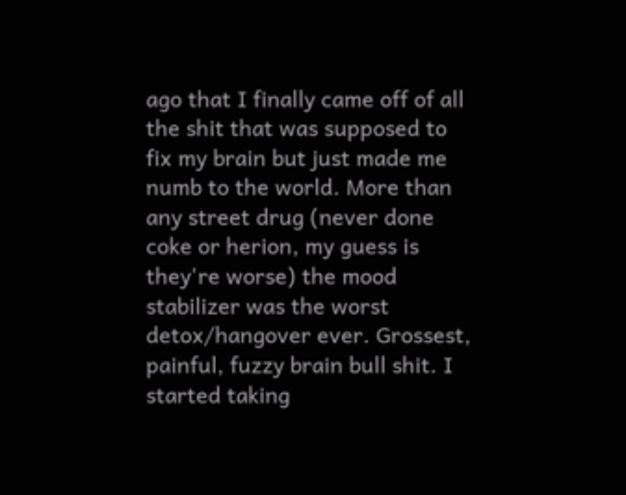ago that I finally came off of all the shit that was supposed to fix my brain but just made me numb to the world. More than any street drug (never done coke or herion, my guess is they're worse) the mood stabilizer was the worst detox/hangover ever. Grossest, painful, fuzzy brain bull shit. I started taking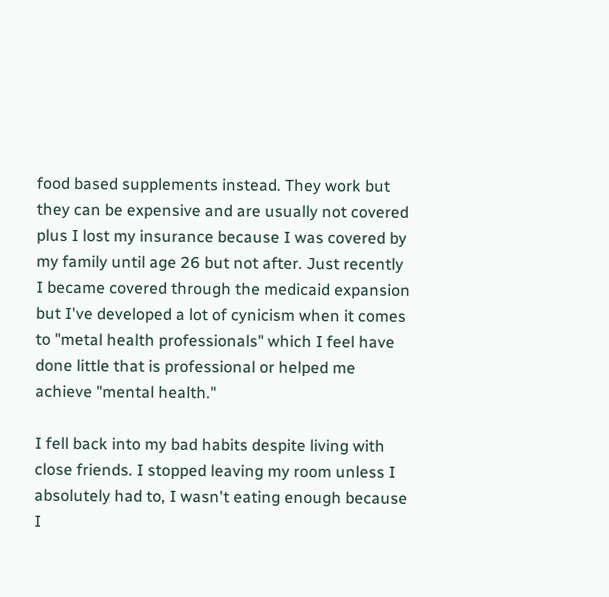food based supplements instead. They work but they can be expensive and are usually not covered plus I lost my insurance because I was covered by my family until age 26 but not after. Just recently I became covered through the medicaid expansion but I've developed a lot of cynicism when it comes to "metal health professionals" which I feel have done little that is professional or helped me achieve "mental health."

I fell back into my bad habits despite living with close friends. I stopped leaving my room unless I absolutely had to, I wasn't eating enough because I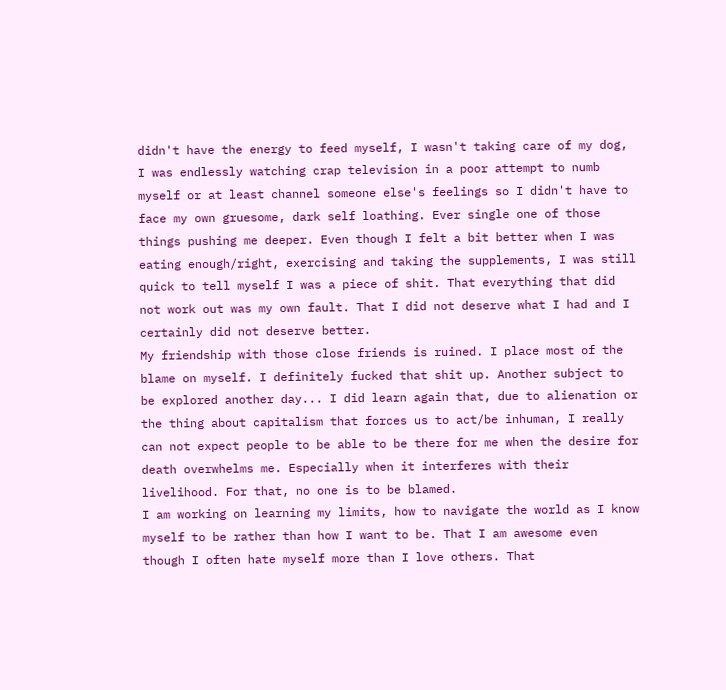didn't have the energy to feed myself, I wasn't taking care of my dog, I was endlessly watching crap television in a poor attempt to numb myself or at least channel someone else's feelings so I didn't have to face my own gruesome, dark self loathing. Ever single one of those things pushing me deeper. Even though I felt a bit better when I was eating enough/right, exercising and taking the supplements, I was still quick to tell myself I was a piece of shit. That everything that did not work out was my own fault. That I did not deserve what I had and I certainly did not deserve better.
My friendship with those close friends is ruined. I place most of the blame on myself. I definitely fucked that shit up. Another subject to be explored another day... I did learn again that, due to alienation or the thing about capitalism that forces us to act/be inhuman, I really can not expect people to be able to be there for me when the desire for death overwhelms me. Especially when it interferes with their livelihood. For that, no one is to be blamed.
I am working on learning my limits, how to navigate the world as I know myself to be rather than how I want to be. That I am awesome even though I often hate myself more than I love others. That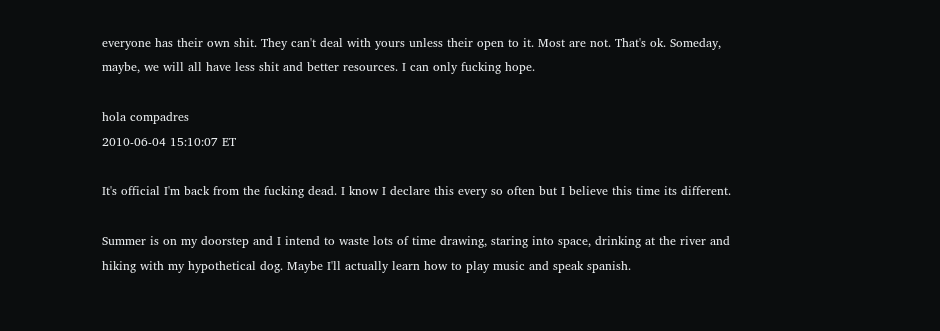everyone has their own shit. They can't deal with yours unless their open to it. Most are not. That's ok. Someday, maybe, we will all have less shit and better resources. I can only fucking hope.

hola compadres
2010-06-04 15:10:07 ET

It's official I'm back from the fucking dead. I know I declare this every so often but I believe this time its different.

Summer is on my doorstep and I intend to waste lots of time drawing, staring into space, drinking at the river and hiking with my hypothetical dog. Maybe I'll actually learn how to play music and speak spanish.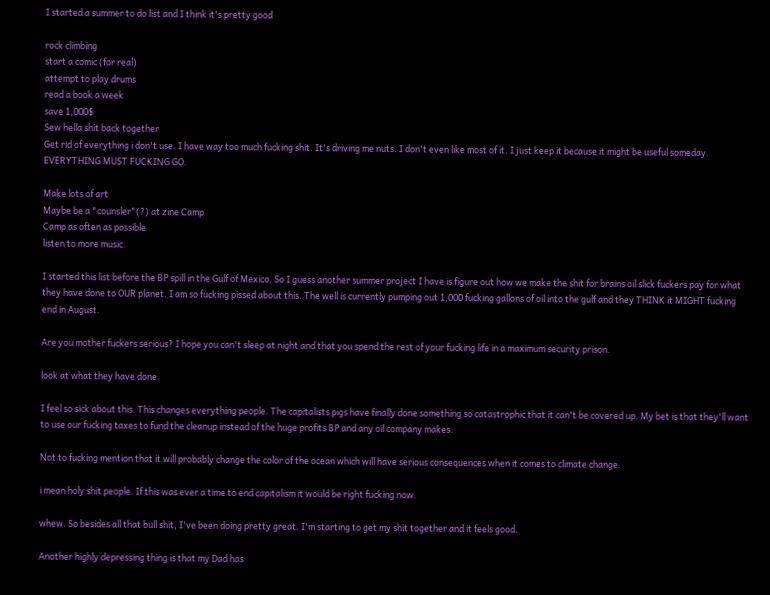I started a summer to do list and I think it's pretty good

rock climbing
start a comic (for real)
attempt to play drums
read a book a week
save 1,000$
Sew hella shit back together
Get rid of everything i don't use. I have way too much fucking shit. It's driving me nuts. I don't even like most of it. I just keep it because it might be useful someday. EVERYTHING MUST FUCKING GO.

Make lots of art
Maybe be a "counsler"(?) at zine Camp
Camp as often as possible
listen to more music.

I started this list before the BP spill in the Gulf of Mexico. So I guess another summer project I have is figure out how we make the shit for brains oil slick fuckers pay for what they have done to OUR planet. I am so fucking pissed about this. The well is currently pumping out 1,000 fucking gallons of oil into the gulf and they THINK it MIGHT fucking end in August.

Are you mother fuckers serious? I hope you can't sleep at night and that you spend the rest of your fucking life in a maximum security prison.

look at what they have done.

I feel so sick about this. This changes everything people. The capitalists pigs have finally done something so catastrophic that it can't be covered up. My bet is that they'll want to use our fucking taxes to fund the cleanup instead of the huge profits BP and any oil company makes.

Not to fucking mention that it will probably change the color of the ocean which will have serious consequences when it comes to climate change.

i mean holy shit people. If this was ever a time to end capitalism it would be right fucking now.

whew. So besides all that bull shit, I've been doing pretty great. I'm starting to get my shit together and it feels good.

Another highly depressing thing is that my Dad has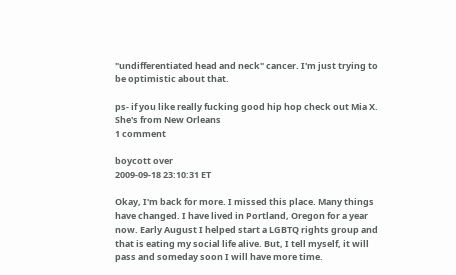"undifferentiated head and neck" cancer. I'm just trying to be optimistic about that.

ps- if you like really fucking good hip hop check out Mia X. She's from New Orleans
1 comment

boycott over
2009-09-18 23:10:31 ET

Okay, I'm back for more. I missed this place. Many things have changed. I have lived in Portland, Oregon for a year now. Early August I helped start a LGBTQ rights group and that is eating my social life alive. But, I tell myself, it will pass and someday soon I will have more time.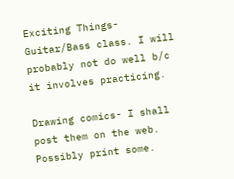Exciting Things-
Guitar/Bass class. I will probably not do well b/c it involves practicing.

Drawing comics- I shall post them on the web. Possibly print some.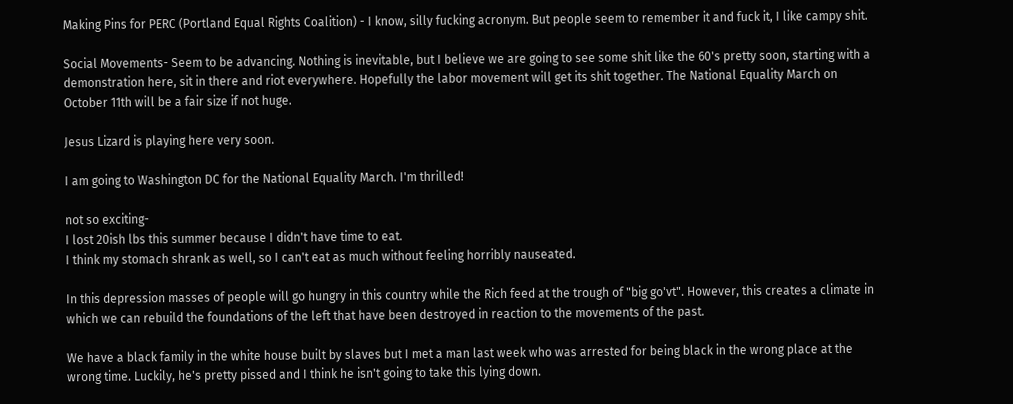Making Pins for PERC (Portland Equal Rights Coalition) - I know, silly fucking acronym. But people seem to remember it and fuck it, I like campy shit.

Social Movements- Seem to be advancing. Nothing is inevitable, but I believe we are going to see some shit like the 60's pretty soon, starting with a demonstration here, sit in there and riot everywhere. Hopefully the labor movement will get its shit together. The National Equality March on October 11th will be a fair size if not huge.

Jesus Lizard is playing here very soon.

I am going to Washington DC for the National Equality March. I'm thrilled!

not so exciting-
I lost 20ish lbs this summer because I didn't have time to eat.
I think my stomach shrank as well, so I can't eat as much without feeling horribly nauseated.

In this depression masses of people will go hungry in this country while the Rich feed at the trough of "big go'vt". However, this creates a climate in which we can rebuild the foundations of the left that have been destroyed in reaction to the movements of the past.

We have a black family in the white house built by slaves but I met a man last week who was arrested for being black in the wrong place at the wrong time. Luckily, he's pretty pissed and I think he isn't going to take this lying down.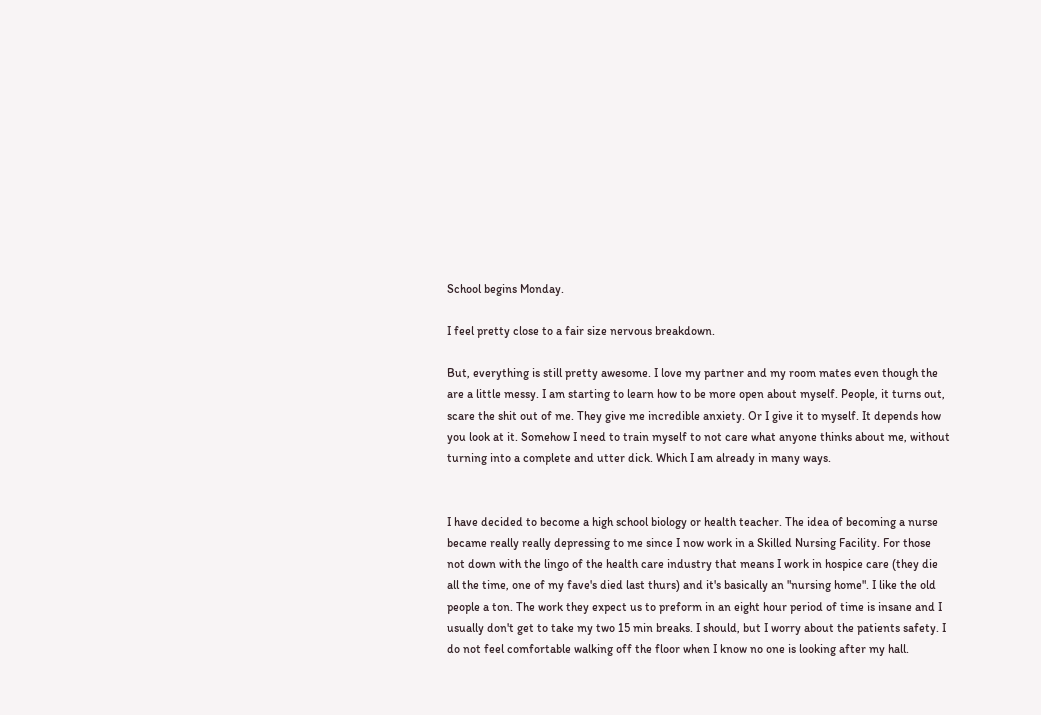School begins Monday.

I feel pretty close to a fair size nervous breakdown.

But, everything is still pretty awesome. I love my partner and my room mates even though the are a little messy. I am starting to learn how to be more open about myself. People, it turns out, scare the shit out of me. They give me incredible anxiety. Or I give it to myself. It depends how you look at it. Somehow I need to train myself to not care what anyone thinks about me, without turning into a complete and utter dick. Which I am already in many ways.


I have decided to become a high school biology or health teacher. The idea of becoming a nurse became really really depressing to me since I now work in a Skilled Nursing Facility. For those not down with the lingo of the health care industry that means I work in hospice care (they die all the time, one of my fave's died last thurs) and it's basically an "nursing home". I like the old people a ton. The work they expect us to preform in an eight hour period of time is insane and I usually don't get to take my two 15 min breaks. I should, but I worry about the patients safety. I do not feel comfortable walking off the floor when I know no one is looking after my hall.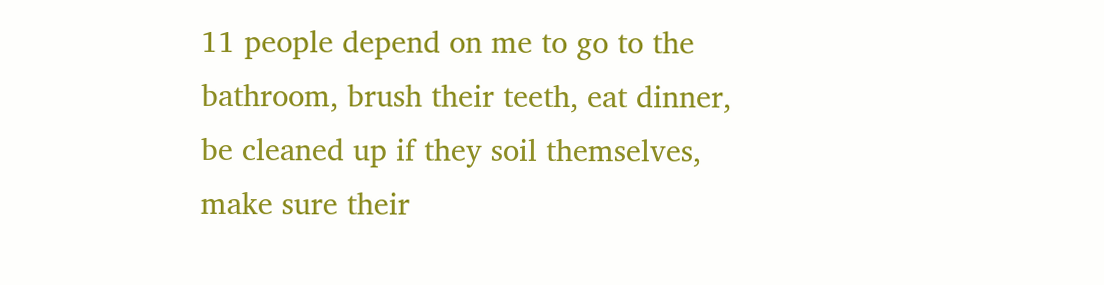11 people depend on me to go to the bathroom, brush their teeth, eat dinner, be cleaned up if they soil themselves, make sure their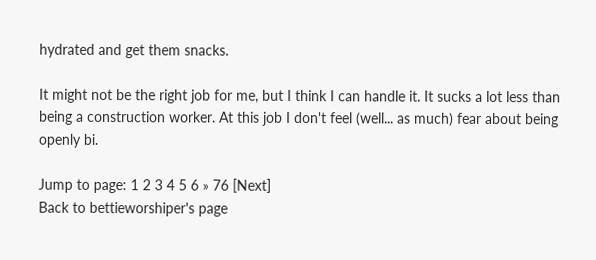hydrated and get them snacks.

It might not be the right job for me, but I think I can handle it. It sucks a lot less than being a construction worker. At this job I don't feel (well... as much) fear about being openly bi.

Jump to page: 1 2 3 4 5 6 » 76 [Next]
Back to bettieworshiper's page